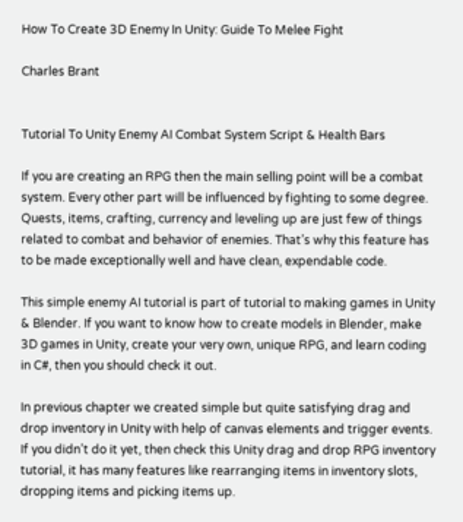How To Create 3D Enemy In Unity: Guide To Melee Fight

Charles Brant


Tutorial To Unity Enemy AI Combat System Script & Health Bars

If you are creating an RPG then the main selling point will be a combat system. Every other part will be influenced by fighting to some degree. Quests, items, crafting, currency and leveling up are just few of things related to combat and behavior of enemies. That’s why this feature has to be made exceptionally well and have clean, expendable code.

This simple enemy AI tutorial is part of tutorial to making games in Unity & Blender. If you want to know how to create models in Blender, make 3D games in Unity, create your very own, unique RPG, and learn coding in C#, then you should check it out.

In previous chapter we created simple but quite satisfying drag and drop inventory in Unity with help of canvas elements and trigger events. If you didn’t do it yet, then check this Unity drag and drop RPG inventory tutorial, it has many features like rearranging items in inventory slots, dropping items and picking items up.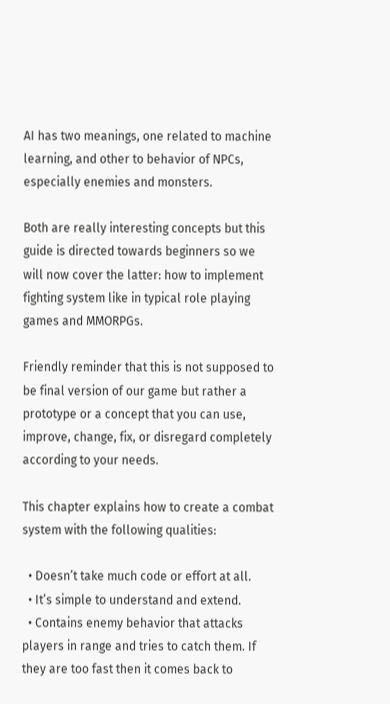AI has two meanings, one related to machine learning, and other to behavior of NPCs, especially enemies and monsters.

Both are really interesting concepts but this guide is directed towards beginners so we will now cover the latter: how to implement fighting system like in typical role playing games and MMORPGs.

Friendly reminder that this is not supposed to be final version of our game but rather a prototype or a concept that you can use, improve, change, fix, or disregard completely according to your needs.

This chapter explains how to create a combat system with the following qualities:

  • Doesn’t take much code or effort at all.
  • It’s simple to understand and extend.
  • Contains enemy behavior that attacks players in range and tries to catch them. If they are too fast then it comes back to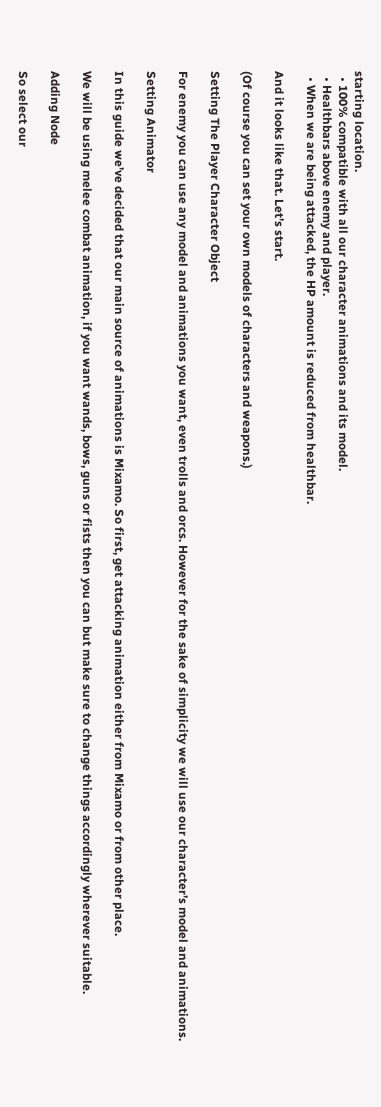starting location.
  • 100% compatible with all our character animations and its model.
  • Healthbars above enemy and player.
  • When we are being attacked, the HP amount is reduced from healthbar.

And it looks like that. Let’s start.

(Of course you can set your own models of characters and weapons.)

Setting The Player Character Object

For enemy you can use any model and animations you want, even trolls and orcs. However for the sake of simplicity we will use our character’s model and animations.

Setting Animator

In this guide we’ve decided that our main source of animations is Mixamo. So first, get attacking animation either from Mixamo or from other place.

We will be using melee combat animation, if you want wands, bows, guns or fists then you can but make sure to change things accordingly wherever suitable.

Adding Node

So select our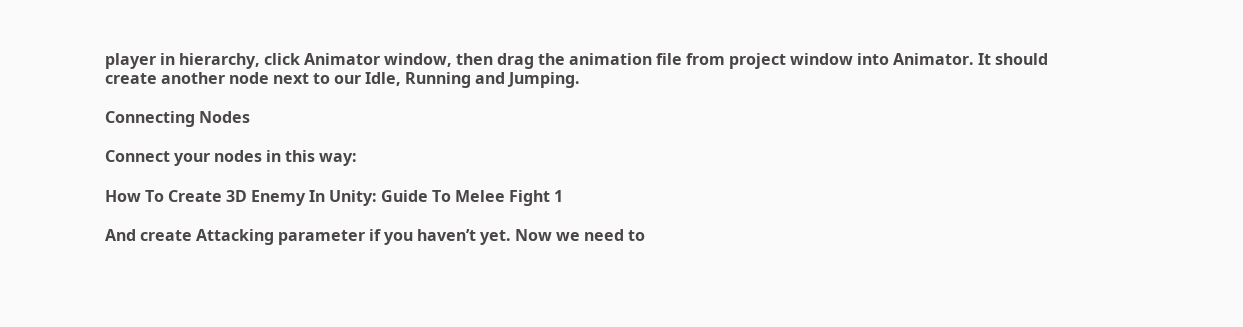player in hierarchy, click Animator window, then drag the animation file from project window into Animator. It should create another node next to our Idle, Running and Jumping.

Connecting Nodes

Connect your nodes in this way:

How To Create 3D Enemy In Unity: Guide To Melee Fight 1

And create Attacking parameter if you haven’t yet. Now we need to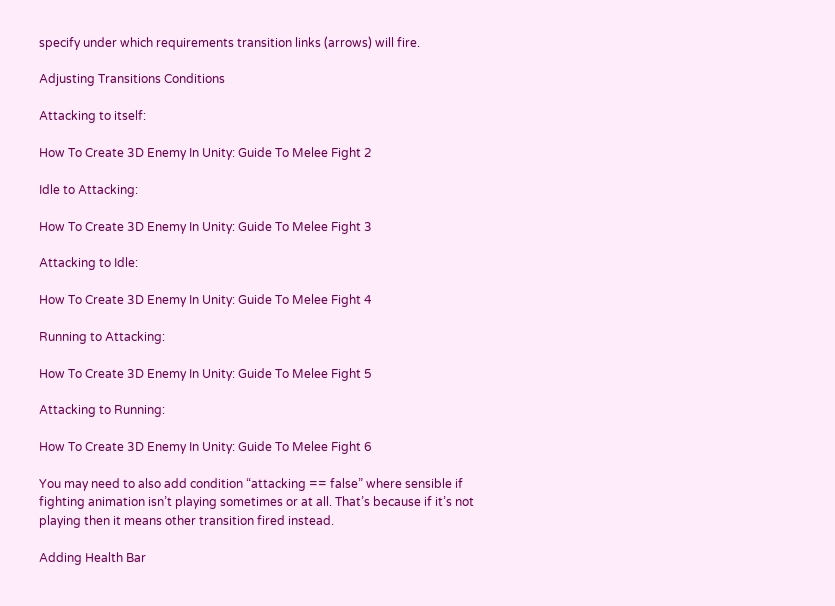specify under which requirements transition links (arrows) will fire.

Adjusting Transitions Conditions

Attacking to itself:

How To Create 3D Enemy In Unity: Guide To Melee Fight 2

Idle to Attacking:

How To Create 3D Enemy In Unity: Guide To Melee Fight 3

Attacking to Idle:

How To Create 3D Enemy In Unity: Guide To Melee Fight 4

Running to Attacking:

How To Create 3D Enemy In Unity: Guide To Melee Fight 5

Attacking to Running:

How To Create 3D Enemy In Unity: Guide To Melee Fight 6

You may need to also add condition “attacking == false” where sensible if fighting animation isn’t playing sometimes or at all. That’s because if it’s not playing then it means other transition fired instead.

Adding Health Bar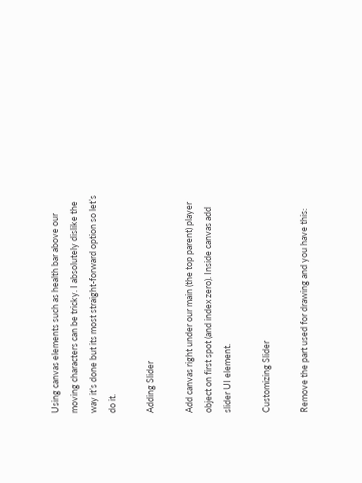Using canvas elements such as health bar above our moving characters can be tricky. I absolutely dislike the way it’s done but its most straight-forward option so let’s do it.

Adding Slider

Add canvas right under our main (the top parent) player object on first spot (and index zero). Inside canvas add slider UI element.

Customizing Slider

Remove the part used for drawing and you have this: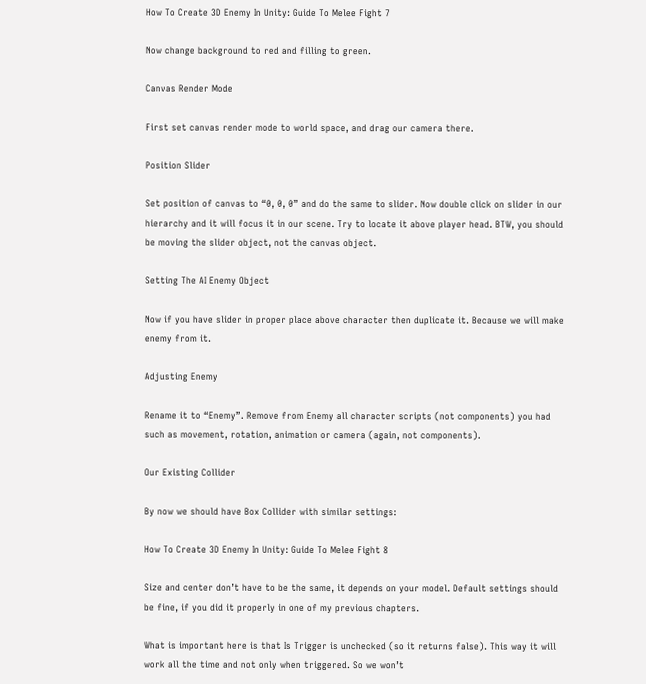How To Create 3D Enemy In Unity: Guide To Melee Fight 7

Now change background to red and filling to green.

Canvas Render Mode

First set canvas render mode to world space, and drag our camera there.

Position Slider

Set position of canvas to “0, 0, 0” and do the same to slider. Now double click on slider in our hierarchy and it will focus it in our scene. Try to locate it above player head. BTW, you should be moving the slider object, not the canvas object.

Setting The AI Enemy Object

Now if you have slider in proper place above character then duplicate it. Because we will make enemy from it.

Adjusting Enemy

Rename it to “Enemy”. Remove from Enemy all character scripts (not components) you had such as movement, rotation, animation or camera (again, not components).

Our Existing Collider

By now we should have Box Collider with similar settings:

How To Create 3D Enemy In Unity: Guide To Melee Fight 8

Size and center don’t have to be the same, it depends on your model. Default settings should be fine, if you did it properly in one of my previous chapters.

What is important here is that Is Trigger is unchecked (so it returns false). This way it will work all the time and not only when triggered. So we won’t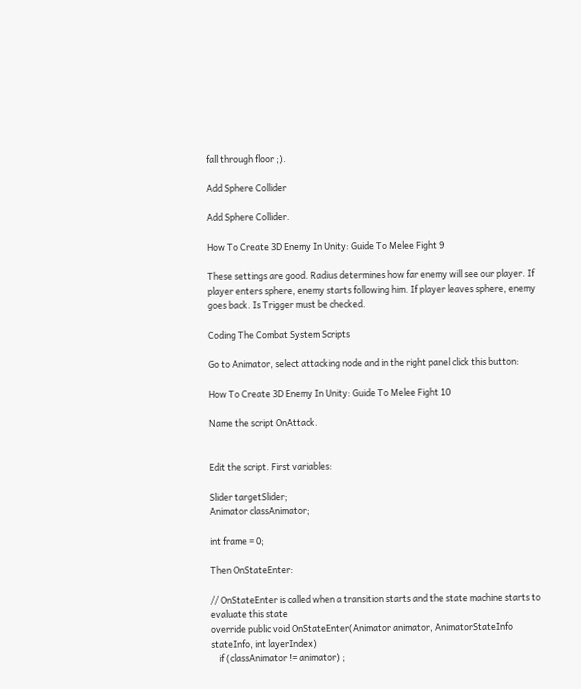fall through floor ;).

Add Sphere Collider

Add Sphere Collider.

How To Create 3D Enemy In Unity: Guide To Melee Fight 9

These settings are good. Radius determines how far enemy will see our player. If player enters sphere, enemy starts following him. If player leaves sphere, enemy goes back. Is Trigger must be checked.

Coding The Combat System Scripts

Go to Animator, select attacking node and in the right panel click this button:

How To Create 3D Enemy In Unity: Guide To Melee Fight 10

Name the script OnAttack.


Edit the script. First variables:

Slider targetSlider;
Animator classAnimator;

int frame = 0;

Then OnStateEnter:

// OnStateEnter is called when a transition starts and the state machine starts to evaluate this state
override public void OnStateEnter(Animator animator, AnimatorStateInfo stateInfo, int layerIndex)
    if (classAnimator != animator) ;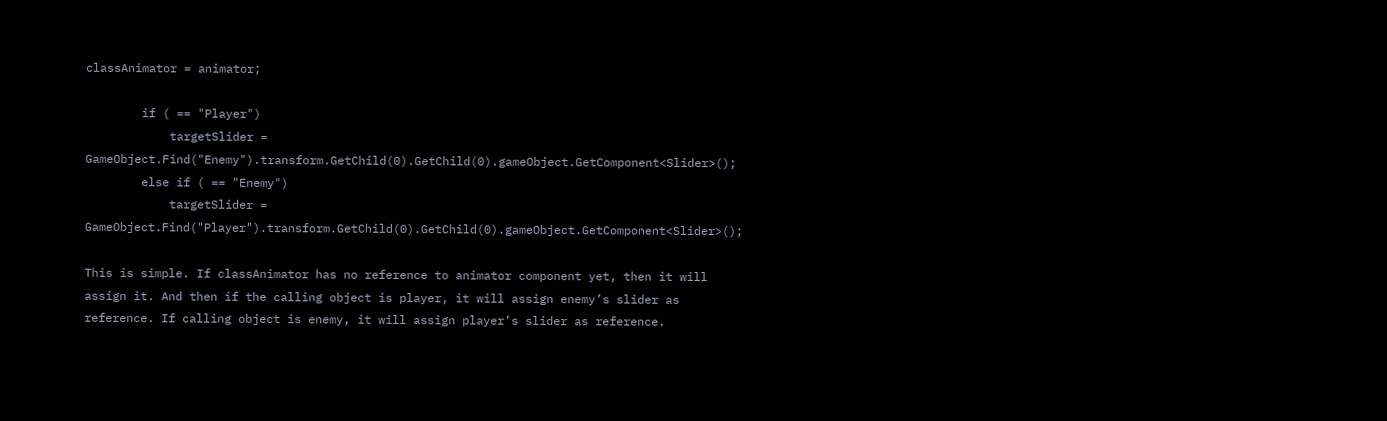classAnimator = animator;

        if ( == "Player")
            targetSlider = GameObject.Find("Enemy").transform.GetChild(0).GetChild(0).gameObject.GetComponent<Slider>();
        else if ( == "Enemy")
            targetSlider = GameObject.Find("Player").transform.GetChild(0).GetChild(0).gameObject.GetComponent<Slider>();

This is simple. If classAnimator has no reference to animator component yet, then it will assign it. And then if the calling object is player, it will assign enemy’s slider as reference. If calling object is enemy, it will assign player’s slider as reference.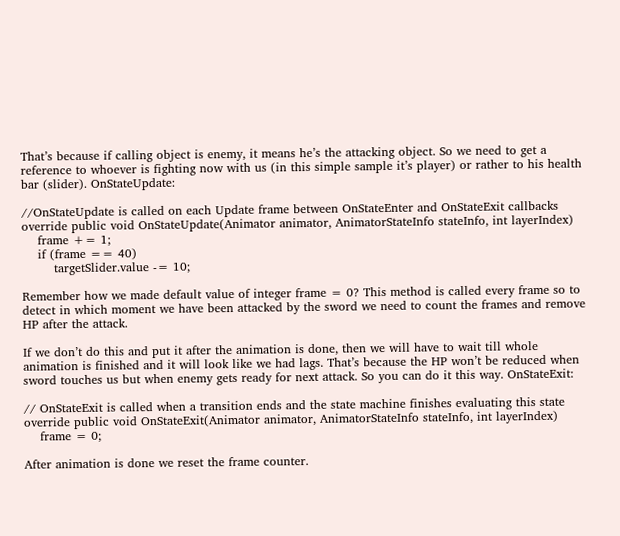That’s because if calling object is enemy, it means he’s the attacking object. So we need to get a reference to whoever is fighting now with us (in this simple sample it’s player) or rather to his health bar (slider). OnStateUpdate:

//OnStateUpdate is called on each Update frame between OnStateEnter and OnStateExit callbacks
override public void OnStateUpdate(Animator animator, AnimatorStateInfo stateInfo, int layerIndex)
    frame += 1;
    if (frame == 40)
        targetSlider.value -= 10;

Remember how we made default value of integer frame = 0? This method is called every frame so to detect in which moment we have been attacked by the sword we need to count the frames and remove HP after the attack.

If we don’t do this and put it after the animation is done, then we will have to wait till whole animation is finished and it will look like we had lags. That’s because the HP won’t be reduced when sword touches us but when enemy gets ready for next attack. So you can do it this way. OnStateExit:

// OnStateExit is called when a transition ends and the state machine finishes evaluating this state
override public void OnStateExit(Animator animator, AnimatorStateInfo stateInfo, int layerIndex)
    frame = 0;

After animation is done we reset the frame counter.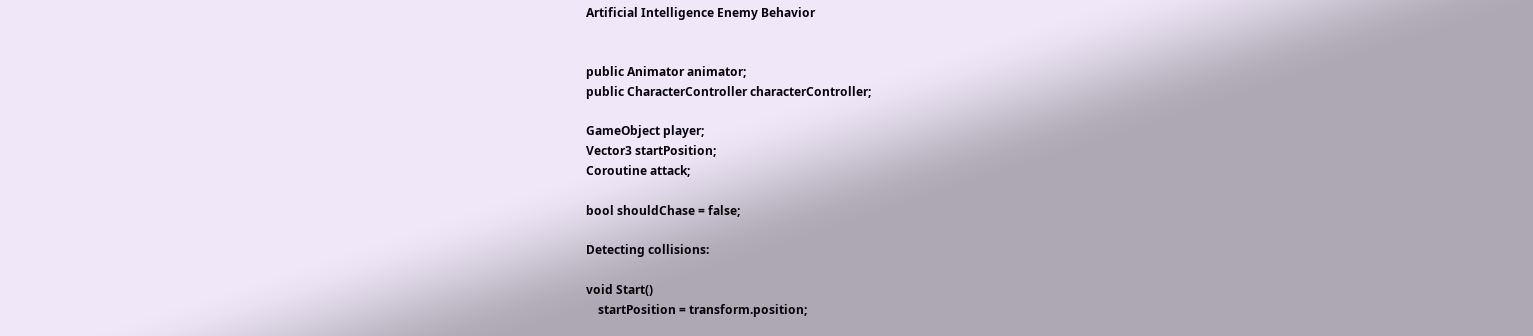Artificial Intelligence Enemy Behavior


public Animator animator;
public CharacterController characterController;

GameObject player;
Vector3 startPosition;
Coroutine attack;

bool shouldChase = false;

Detecting collisions:

void Start()
    startPosition = transform.position;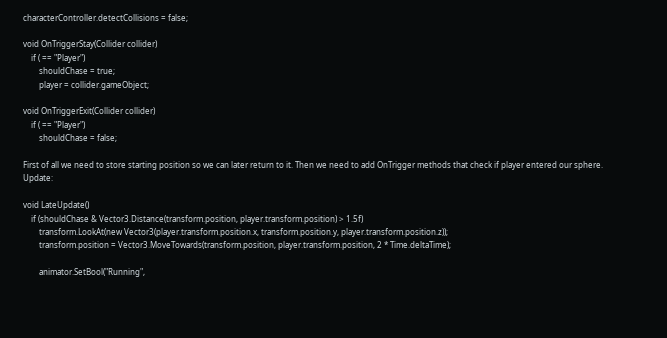characterController.detectCollisions = false;

void OnTriggerStay(Collider collider)
    if ( == "Player")
        shouldChase = true;
        player = collider.gameObject;

void OnTriggerExit(Collider collider)
    if ( == "Player")
        shouldChase = false;

First of all we need to store starting position so we can later return to it. Then we need to add OnTrigger methods that check if player entered our sphere. Update:

void LateUpdate()
    if (shouldChase & Vector3.Distance(transform.position, player.transform.position) > 1.5f)
        transform.LookAt(new Vector3(player.transform.position.x, transform.position.y, player.transform.position.z));
        transform.position = Vector3.MoveTowards(transform.position, player.transform.position, 2 * Time.deltaTime);

        animator.SetBool("Running",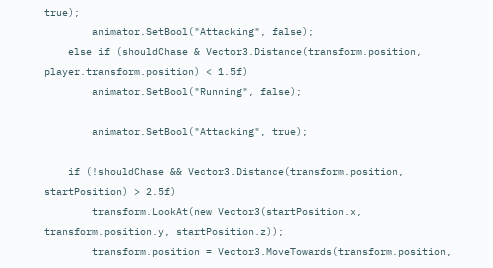true);
        animator.SetBool("Attacking", false);
    else if (shouldChase & Vector3.Distance(transform.position, player.transform.position) < 1.5f)
        animator.SetBool("Running", false);

        animator.SetBool("Attacking", true);

    if (!shouldChase && Vector3.Distance(transform.position, startPosition) > 2.5f)
        transform.LookAt(new Vector3(startPosition.x, transform.position.y, startPosition.z));
        transform.position = Vector3.MoveTowards(transform.position,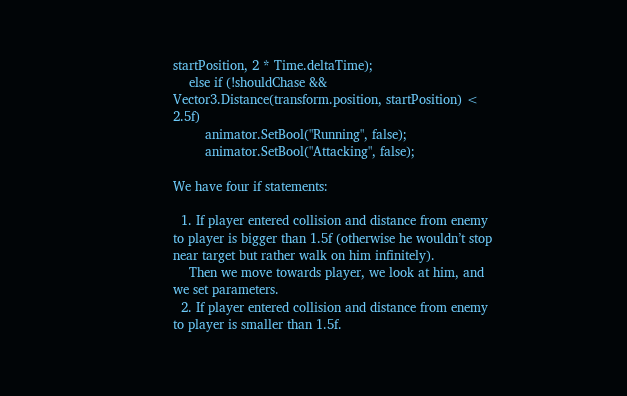startPosition, 2 * Time.deltaTime);
    else if (!shouldChase && Vector3.Distance(transform.position, startPosition) < 2.5f)
        animator.SetBool("Running", false);
        animator.SetBool("Attacking", false);

We have four if statements:

  1. If player entered collision and distance from enemy to player is bigger than 1.5f (otherwise he wouldn’t stop near target but rather walk on him infinitely).
    Then we move towards player, we look at him, and we set parameters.
  2. If player entered collision and distance from enemy to player is smaller than 1.5f.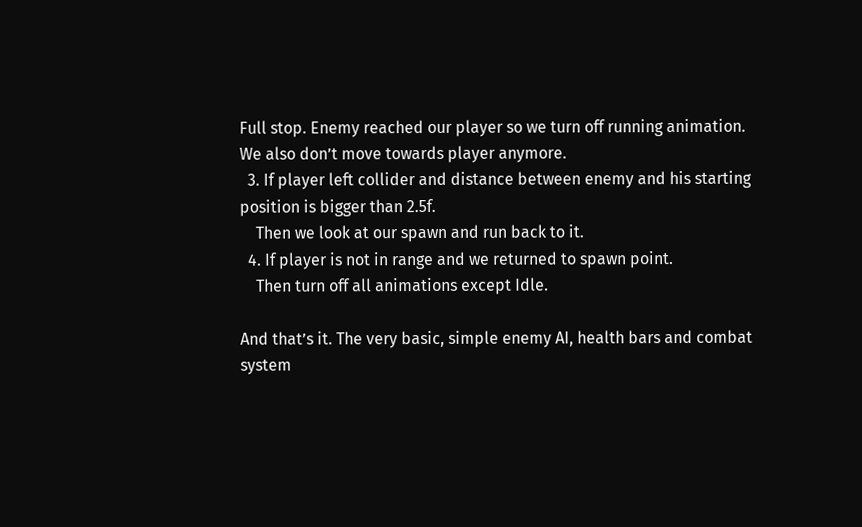Full stop. Enemy reached our player so we turn off running animation. We also don’t move towards player anymore.
  3. If player left collider and distance between enemy and his starting position is bigger than 2.5f.
    Then we look at our spawn and run back to it.
  4. If player is not in range and we returned to spawn point.
    Then turn off all animations except Idle.

And that’s it. The very basic, simple enemy AI, health bars and combat system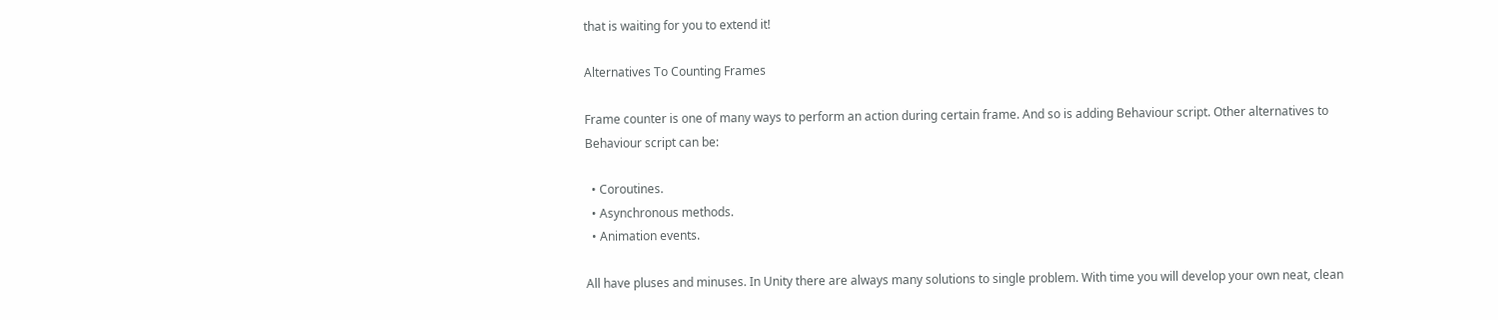that is waiting for you to extend it!

Alternatives To Counting Frames

Frame counter is one of many ways to perform an action during certain frame. And so is adding Behaviour script. Other alternatives to Behaviour script can be:

  • Coroutines.
  • Asynchronous methods.
  • Animation events.

All have pluses and minuses. In Unity there are always many solutions to single problem. With time you will develop your own neat, clean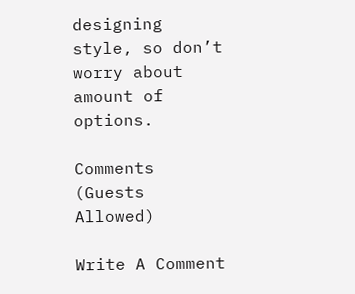designing style, so don’t worry about amount of options.

Comments (Guests Allowed)

Write A Comment